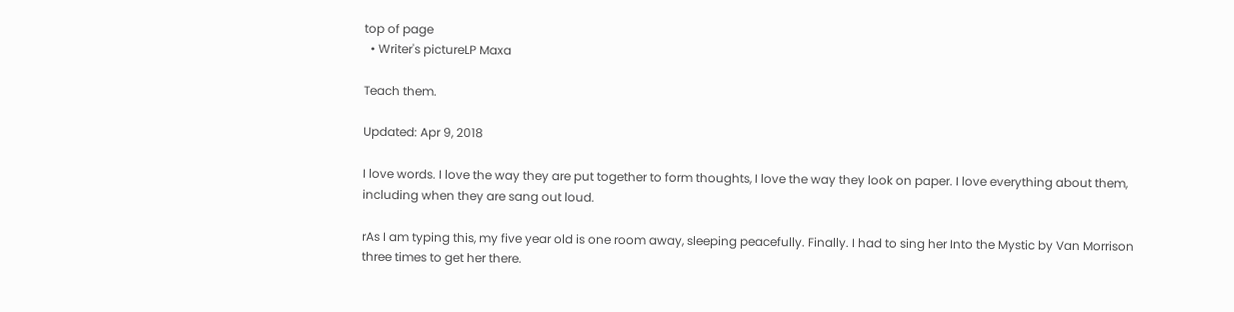top of page
  • Writer's pictureLP Maxa

Teach them.

Updated: Apr 9, 2018

I love words. I love the way they are put together to form thoughts, I love the way they look on paper. I love everything about them, including when they are sang out loud.

rAs I am typing this, my five year old is one room away, sleeping peacefully. Finally. I had to sing her Into the Mystic by Van Morrison three times to get her there.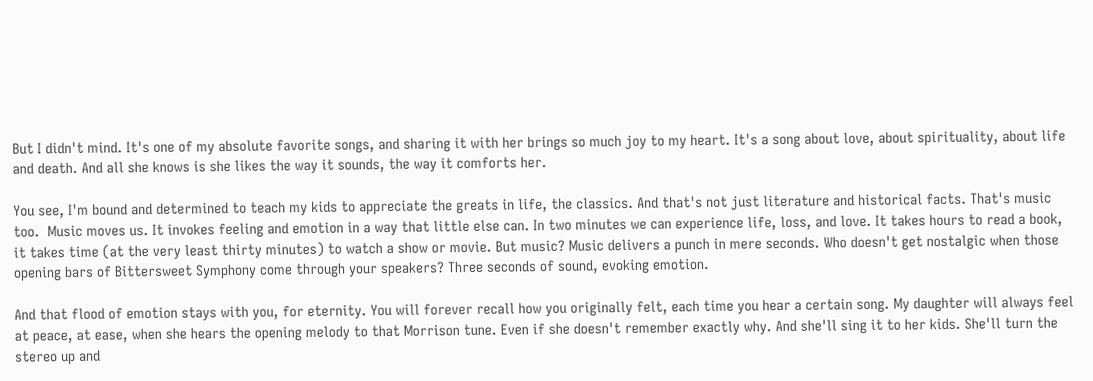But I didn't mind. It's one of my absolute favorite songs, and sharing it with her brings so much joy to my heart. It's a song about love, about spirituality, about life and death. And all she knows is she likes the way it sounds, the way it comforts her.

You see, I'm bound and determined to teach my kids to appreciate the greats in life, the classics. And that's not just literature and historical facts. That's music too.  Music moves us. It invokes feeling and emotion in a way that little else can. In two minutes we can experience life, loss, and love. It takes hours to read a book, it takes time (at the very least thirty minutes) to watch a show or movie. But music? Music delivers a punch in mere seconds. Who doesn't get nostalgic when those opening bars of Bittersweet Symphony come through your speakers? Three seconds of sound, evoking emotion.

And that flood of emotion stays with you, for eternity. You will forever recall how you originally felt, each time you hear a certain song. My daughter will always feel at peace, at ease, when she hears the opening melody to that Morrison tune. Even if she doesn't remember exactly why. And she'll sing it to her kids. She'll turn the stereo up and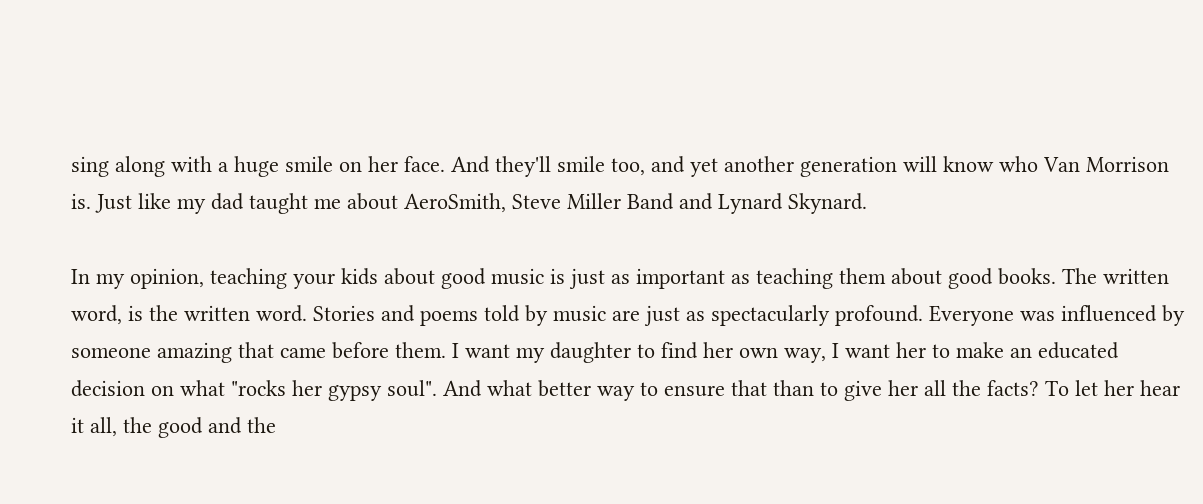sing along with a huge smile on her face. And they'll smile too, and yet another generation will know who Van Morrison is. Just like my dad taught me about AeroSmith, Steve Miller Band and Lynard Skynard.

In my opinion, teaching your kids about good music is just as important as teaching them about good books. The written word, is the written word. Stories and poems told by music are just as spectacularly profound. Everyone was influenced by someone amazing that came before them. I want my daughter to find her own way, I want her to make an educated decision on what "rocks her gypsy soul". And what better way to ensure that than to give her all the facts? To let her hear it all, the good and the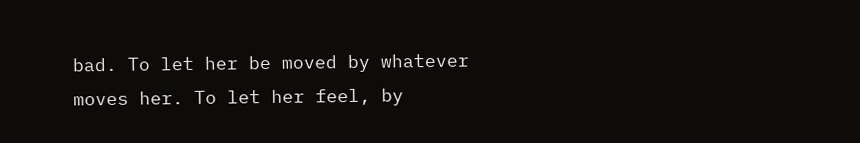bad. To let her be moved by whatever moves her. To let her feel, by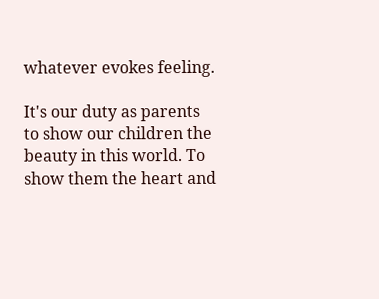whatever evokes feeling.

It's our duty as parents to show our children the beauty in this world. To show them the heart and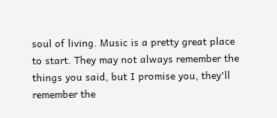soul of living. Music is a pretty great place to start. They may not always remember the things you said, but I promise you, they'll remember the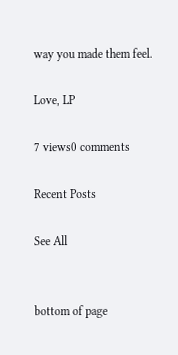way you made them feel.

Love, LP

7 views0 comments

Recent Posts

See All


bottom of page